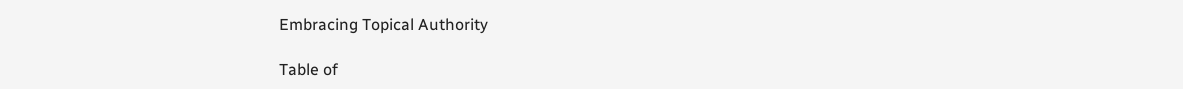Embracing Topical Authority

Table of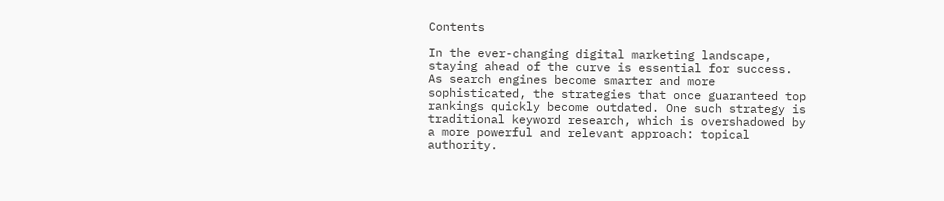Contents

In the ever-changing digital marketing landscape, staying ahead of the curve is essential for success. As search engines become smarter and more sophisticated, the strategies that once guaranteed top rankings quickly become outdated. One such strategy is traditional keyword research, which is overshadowed by a more powerful and relevant approach: topical authority.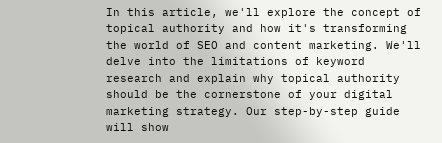In this article, we'll explore the concept of topical authority and how it's transforming the world of SEO and content marketing. We'll delve into the limitations of keyword research and explain why topical authority should be the cornerstone of your digital marketing strategy. Our step-by-step guide will show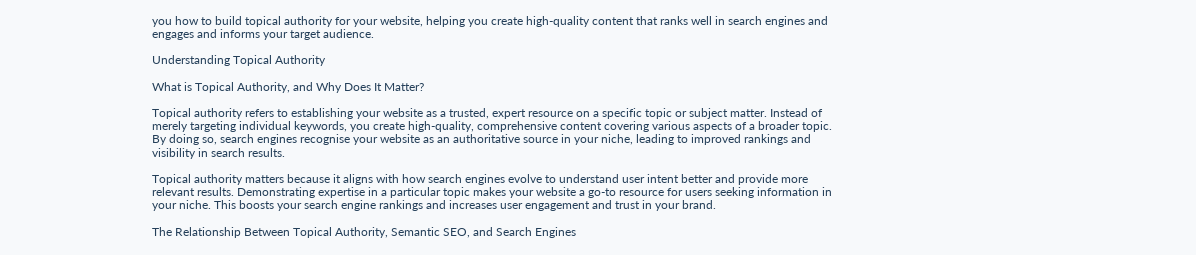you how to build topical authority for your website, helping you create high-quality content that ranks well in search engines and engages and informs your target audience.

Understanding Topical Authority

What is Topical Authority, and Why Does It Matter?

Topical authority refers to establishing your website as a trusted, expert resource on a specific topic or subject matter. Instead of merely targeting individual keywords, you create high-quality, comprehensive content covering various aspects of a broader topic. By doing so, search engines recognise your website as an authoritative source in your niche, leading to improved rankings and visibility in search results.

Topical authority matters because it aligns with how search engines evolve to understand user intent better and provide more relevant results. Demonstrating expertise in a particular topic makes your website a go-to resource for users seeking information in your niche. This boosts your search engine rankings and increases user engagement and trust in your brand.

The Relationship Between Topical Authority, Semantic SEO, and Search Engines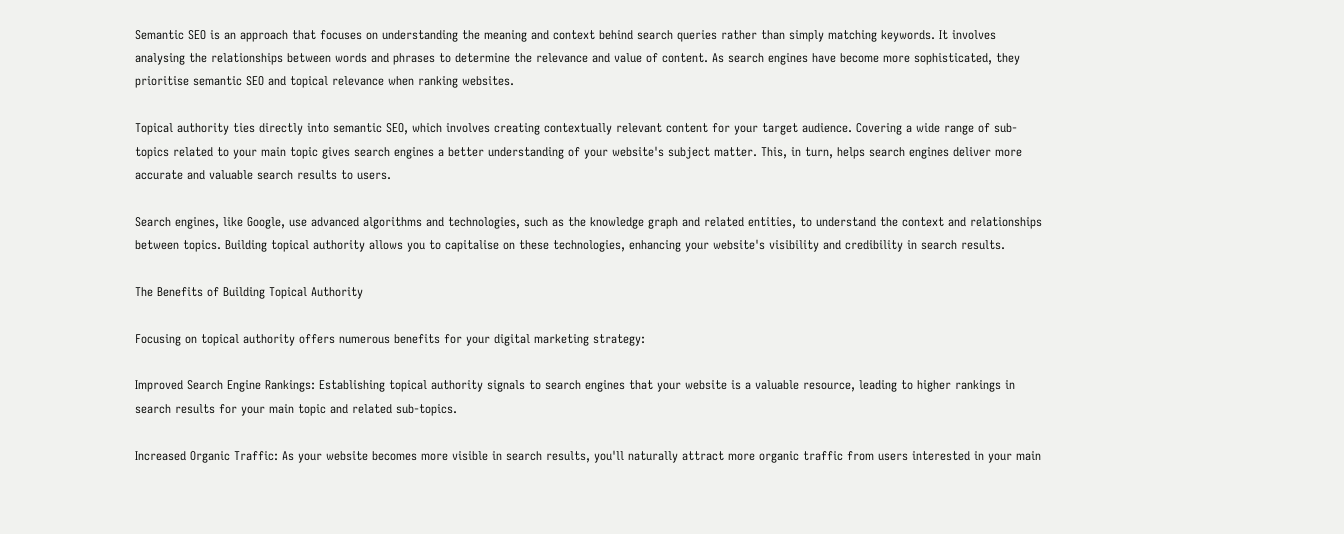Semantic SEO is an approach that focuses on understanding the meaning and context behind search queries rather than simply matching keywords. It involves analysing the relationships between words and phrases to determine the relevance and value of content. As search engines have become more sophisticated, they prioritise semantic SEO and topical relevance when ranking websites.

Topical authority ties directly into semantic SEO, which involves creating contextually relevant content for your target audience. Covering a wide range of sub-topics related to your main topic gives search engines a better understanding of your website's subject matter. This, in turn, helps search engines deliver more accurate and valuable search results to users.

Search engines, like Google, use advanced algorithms and technologies, such as the knowledge graph and related entities, to understand the context and relationships between topics. Building topical authority allows you to capitalise on these technologies, enhancing your website's visibility and credibility in search results.

The Benefits of Building Topical Authority

Focusing on topical authority offers numerous benefits for your digital marketing strategy:

Improved Search Engine Rankings: Establishing topical authority signals to search engines that your website is a valuable resource, leading to higher rankings in search results for your main topic and related sub-topics.

Increased Organic Traffic: As your website becomes more visible in search results, you'll naturally attract more organic traffic from users interested in your main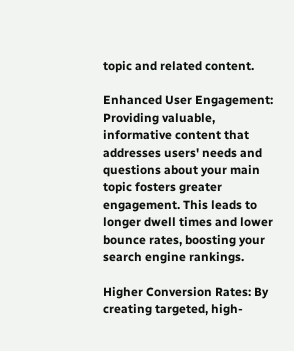topic and related content.

Enhanced User Engagement: Providing valuable, informative content that addresses users' needs and questions about your main topic fosters greater engagement. This leads to longer dwell times and lower bounce rates, boosting your search engine rankings.

Higher Conversion Rates: By creating targeted, high-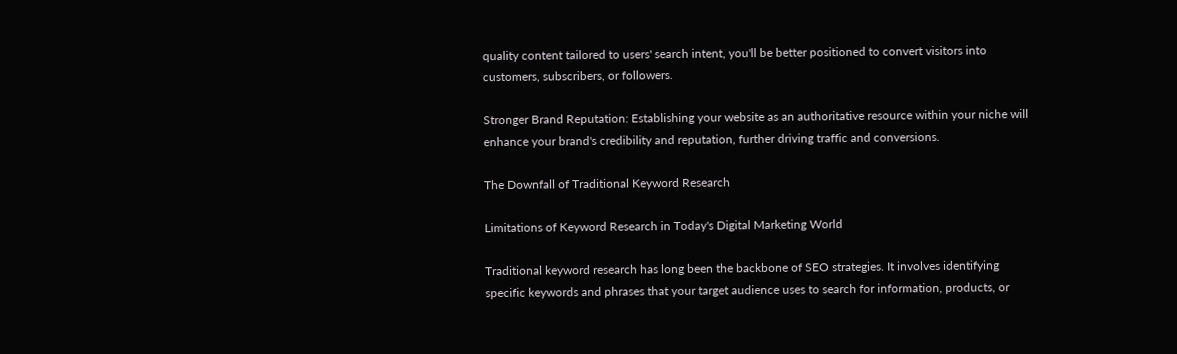quality content tailored to users' search intent, you'll be better positioned to convert visitors into customers, subscribers, or followers.

Stronger Brand Reputation: Establishing your website as an authoritative resource within your niche will enhance your brand's credibility and reputation, further driving traffic and conversions.

The Downfall of Traditional Keyword Research

Limitations of Keyword Research in Today's Digital Marketing World

Traditional keyword research has long been the backbone of SEO strategies. It involves identifying specific keywords and phrases that your target audience uses to search for information, products, or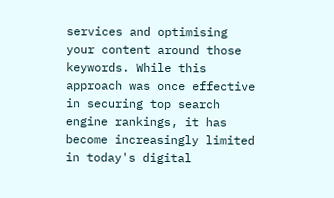services and optimising your content around those keywords. While this approach was once effective in securing top search engine rankings, it has become increasingly limited in today's digital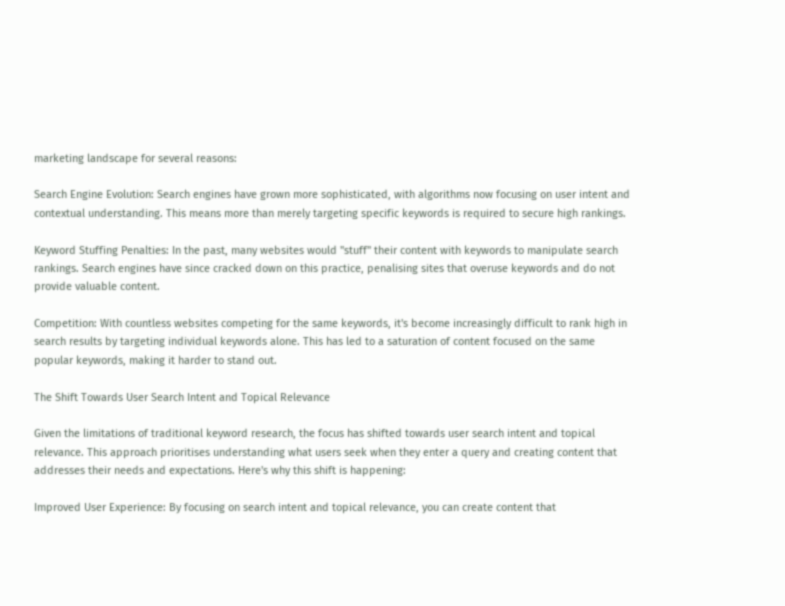marketing landscape for several reasons:

Search Engine Evolution: Search engines have grown more sophisticated, with algorithms now focusing on user intent and contextual understanding. This means more than merely targeting specific keywords is required to secure high rankings.

Keyword Stuffing Penalties: In the past, many websites would "stuff" their content with keywords to manipulate search rankings. Search engines have since cracked down on this practice, penalising sites that overuse keywords and do not provide valuable content.

Competition: With countless websites competing for the same keywords, it's become increasingly difficult to rank high in search results by targeting individual keywords alone. This has led to a saturation of content focused on the same popular keywords, making it harder to stand out.

The Shift Towards User Search Intent and Topical Relevance

Given the limitations of traditional keyword research, the focus has shifted towards user search intent and topical relevance. This approach prioritises understanding what users seek when they enter a query and creating content that addresses their needs and expectations. Here's why this shift is happening:

Improved User Experience: By focusing on search intent and topical relevance, you can create content that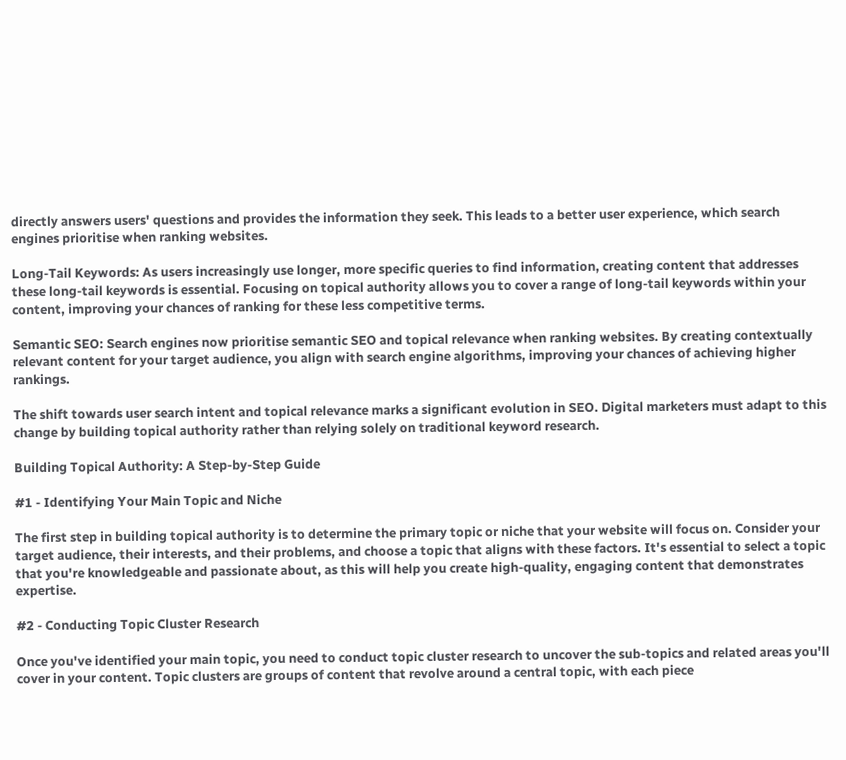directly answers users' questions and provides the information they seek. This leads to a better user experience, which search engines prioritise when ranking websites.

Long-Tail Keywords: As users increasingly use longer, more specific queries to find information, creating content that addresses these long-tail keywords is essential. Focusing on topical authority allows you to cover a range of long-tail keywords within your content, improving your chances of ranking for these less competitive terms.

Semantic SEO: Search engines now prioritise semantic SEO and topical relevance when ranking websites. By creating contextually relevant content for your target audience, you align with search engine algorithms, improving your chances of achieving higher rankings.

The shift towards user search intent and topical relevance marks a significant evolution in SEO. Digital marketers must adapt to this change by building topical authority rather than relying solely on traditional keyword research.

Building Topical Authority: A Step-by-Step Guide

#1 - Identifying Your Main Topic and Niche

The first step in building topical authority is to determine the primary topic or niche that your website will focus on. Consider your target audience, their interests, and their problems, and choose a topic that aligns with these factors. It's essential to select a topic that you're knowledgeable and passionate about, as this will help you create high-quality, engaging content that demonstrates expertise.

#2 - Conducting Topic Cluster Research

Once you've identified your main topic, you need to conduct topic cluster research to uncover the sub-topics and related areas you'll cover in your content. Topic clusters are groups of content that revolve around a central topic, with each piece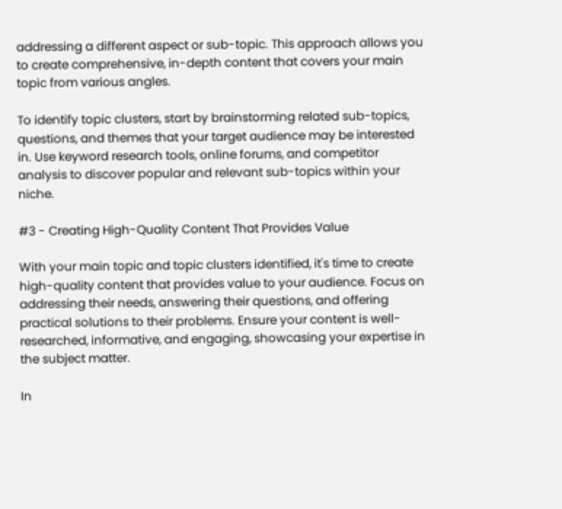addressing a different aspect or sub-topic. This approach allows you to create comprehensive, in-depth content that covers your main topic from various angles.

To identify topic clusters, start by brainstorming related sub-topics, questions, and themes that your target audience may be interested in. Use keyword research tools, online forums, and competitor analysis to discover popular and relevant sub-topics within your niche.

#3 - Creating High-Quality Content That Provides Value

With your main topic and topic clusters identified, it's time to create high-quality content that provides value to your audience. Focus on addressing their needs, answering their questions, and offering practical solutions to their problems. Ensure your content is well-researched, informative, and engaging, showcasing your expertise in the subject matter.

In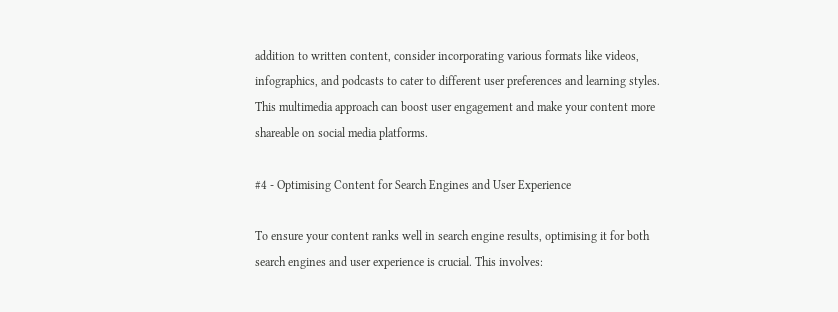addition to written content, consider incorporating various formats like videos, infographics, and podcasts to cater to different user preferences and learning styles. This multimedia approach can boost user engagement and make your content more shareable on social media platforms.

#4 - Optimising Content for Search Engines and User Experience

To ensure your content ranks well in search engine results, optimising it for both search engines and user experience is crucial. This involves: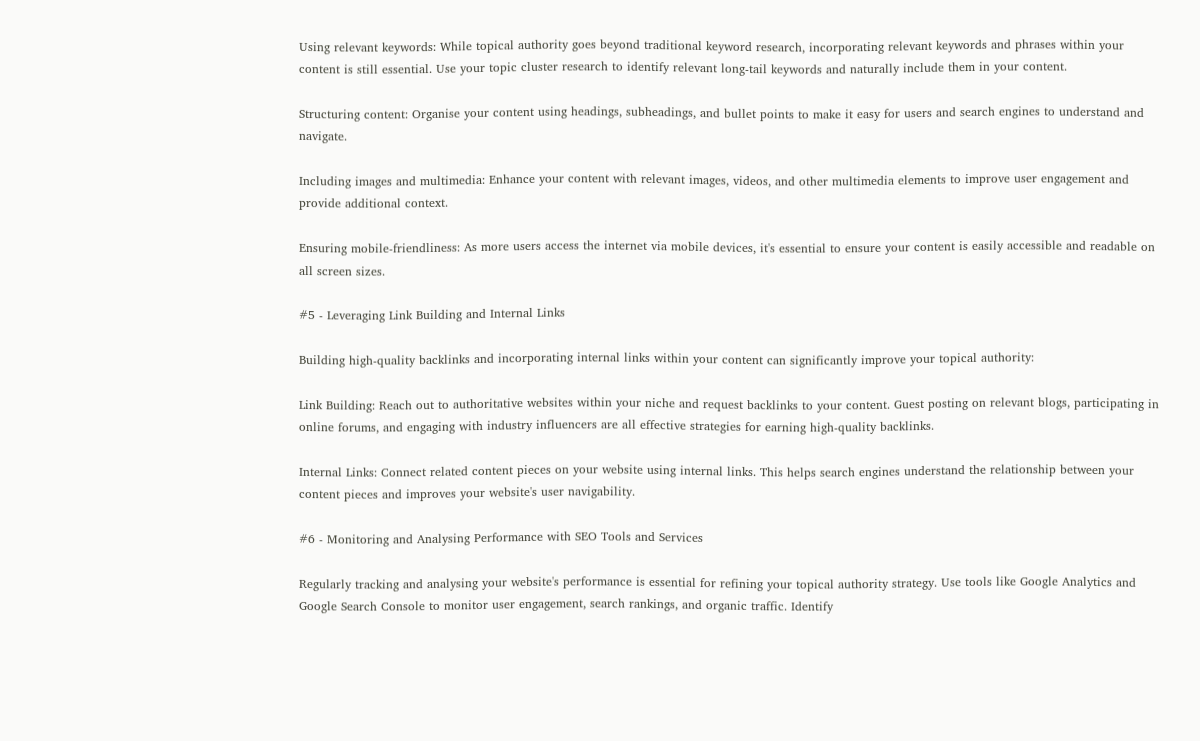Using relevant keywords: While topical authority goes beyond traditional keyword research, incorporating relevant keywords and phrases within your content is still essential. Use your topic cluster research to identify relevant long-tail keywords and naturally include them in your content.

Structuring content: Organise your content using headings, subheadings, and bullet points to make it easy for users and search engines to understand and navigate.

Including images and multimedia: Enhance your content with relevant images, videos, and other multimedia elements to improve user engagement and provide additional context.

Ensuring mobile-friendliness: As more users access the internet via mobile devices, it's essential to ensure your content is easily accessible and readable on all screen sizes.

#5 - Leveraging Link Building and Internal Links

Building high-quality backlinks and incorporating internal links within your content can significantly improve your topical authority:

Link Building: Reach out to authoritative websites within your niche and request backlinks to your content. Guest posting on relevant blogs, participating in online forums, and engaging with industry influencers are all effective strategies for earning high-quality backlinks.

Internal Links: Connect related content pieces on your website using internal links. This helps search engines understand the relationship between your content pieces and improves your website's user navigability.

#6 - Monitoring and Analysing Performance with SEO Tools and Services

Regularly tracking and analysing your website's performance is essential for refining your topical authority strategy. Use tools like Google Analytics and Google Search Console to monitor user engagement, search rankings, and organic traffic. Identify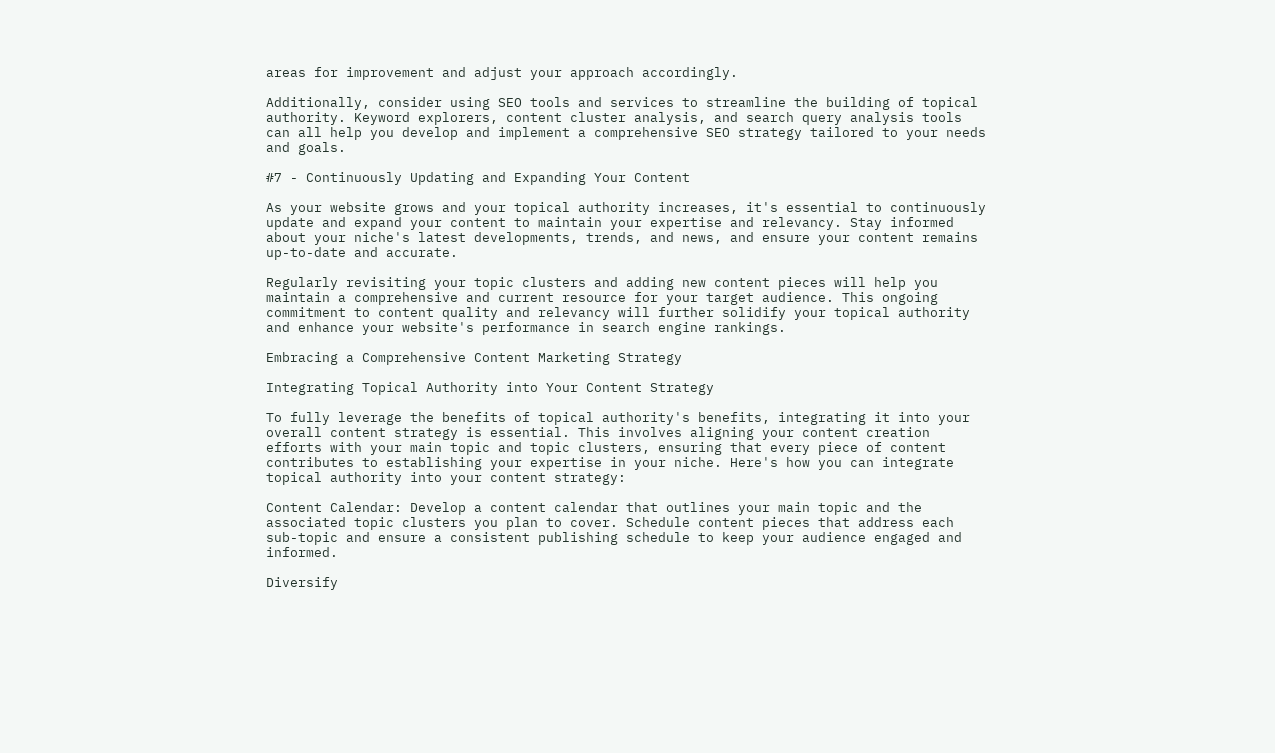areas for improvement and adjust your approach accordingly.

Additionally, consider using SEO tools and services to streamline the building of topical authority. Keyword explorers, content cluster analysis, and search query analysis tools can all help you develop and implement a comprehensive SEO strategy tailored to your needs and goals.

#7 - Continuously Updating and Expanding Your Content

As your website grows and your topical authority increases, it's essential to continuously update and expand your content to maintain your expertise and relevancy. Stay informed about your niche's latest developments, trends, and news, and ensure your content remains up-to-date and accurate.

Regularly revisiting your topic clusters and adding new content pieces will help you maintain a comprehensive and current resource for your target audience. This ongoing commitment to content quality and relevancy will further solidify your topical authority and enhance your website's performance in search engine rankings.

Embracing a Comprehensive Content Marketing Strategy

Integrating Topical Authority into Your Content Strategy

To fully leverage the benefits of topical authority's benefits, integrating it into your overall content strategy is essential. This involves aligning your content creation efforts with your main topic and topic clusters, ensuring that every piece of content contributes to establishing your expertise in your niche. Here's how you can integrate topical authority into your content strategy:

Content Calendar: Develop a content calendar that outlines your main topic and the associated topic clusters you plan to cover. Schedule content pieces that address each sub-topic and ensure a consistent publishing schedule to keep your audience engaged and informed.

Diversify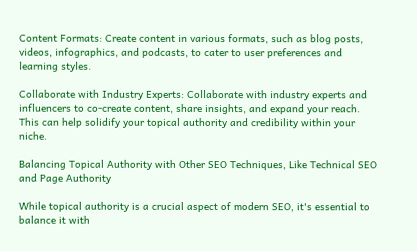Content Formats: Create content in various formats, such as blog posts, videos, infographics, and podcasts, to cater to user preferences and learning styles.

Collaborate with Industry Experts: Collaborate with industry experts and influencers to co-create content, share insights, and expand your reach. This can help solidify your topical authority and credibility within your niche.

Balancing Topical Authority with Other SEO Techniques, Like Technical SEO and Page Authority

While topical authority is a crucial aspect of modern SEO, it's essential to balance it with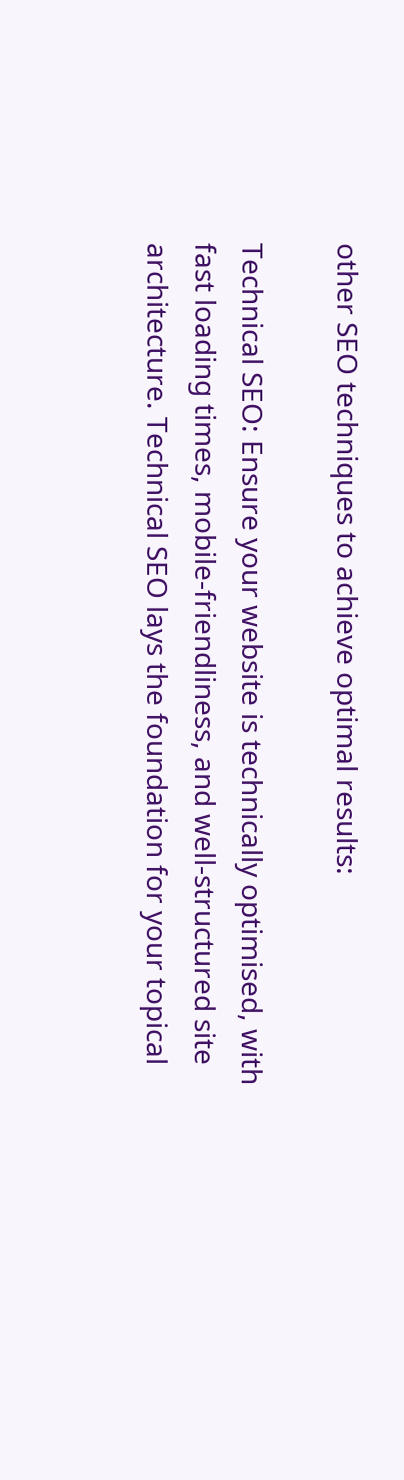other SEO techniques to achieve optimal results:

Technical SEO: Ensure your website is technically optimised, with fast loading times, mobile-friendliness, and well-structured site architecture. Technical SEO lays the foundation for your topical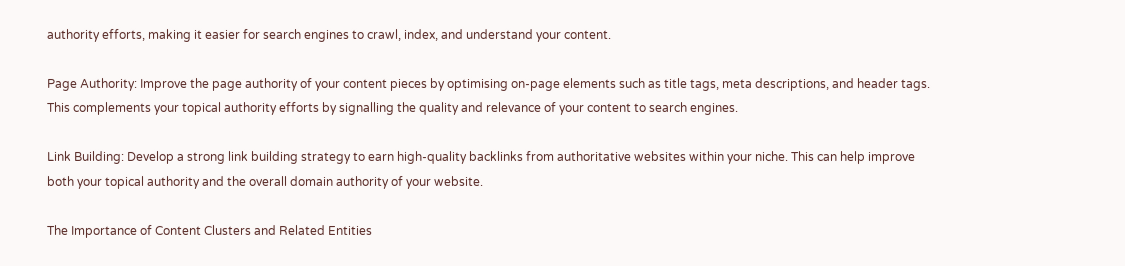authority efforts, making it easier for search engines to crawl, index, and understand your content.

Page Authority: Improve the page authority of your content pieces by optimising on-page elements such as title tags, meta descriptions, and header tags. This complements your topical authority efforts by signalling the quality and relevance of your content to search engines.

Link Building: Develop a strong link building strategy to earn high-quality backlinks from authoritative websites within your niche. This can help improve both your topical authority and the overall domain authority of your website.

The Importance of Content Clusters and Related Entities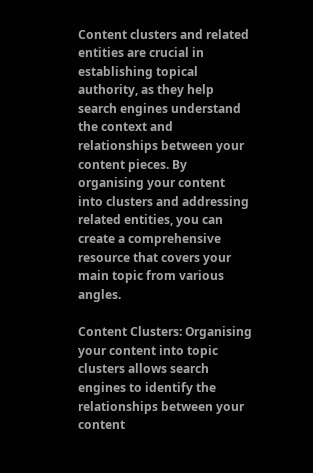Content clusters and related entities are crucial in establishing topical authority, as they help search engines understand the context and relationships between your content pieces. By organising your content into clusters and addressing related entities, you can create a comprehensive resource that covers your main topic from various angles.

Content Clusters: Organising your content into topic clusters allows search engines to identify the relationships between your content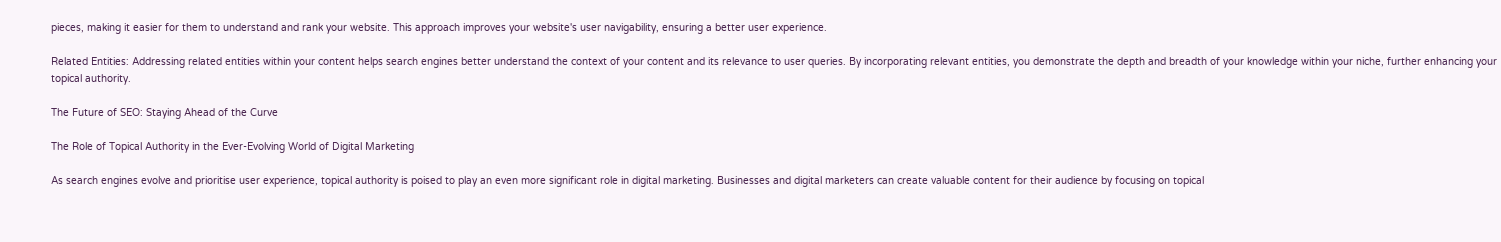pieces, making it easier for them to understand and rank your website. This approach improves your website's user navigability, ensuring a better user experience.

Related Entities: Addressing related entities within your content helps search engines better understand the context of your content and its relevance to user queries. By incorporating relevant entities, you demonstrate the depth and breadth of your knowledge within your niche, further enhancing your topical authority.

The Future of SEO: Staying Ahead of the Curve

The Role of Topical Authority in the Ever-Evolving World of Digital Marketing

As search engines evolve and prioritise user experience, topical authority is poised to play an even more significant role in digital marketing. Businesses and digital marketers can create valuable content for their audience by focusing on topical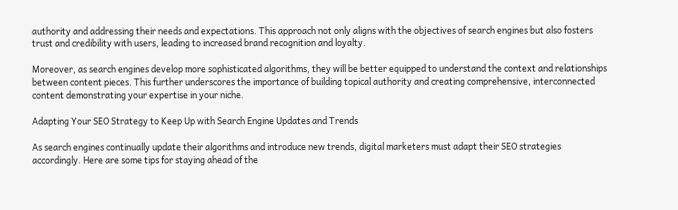authority and addressing their needs and expectations. This approach not only aligns with the objectives of search engines but also fosters trust and credibility with users, leading to increased brand recognition and loyalty.

Moreover, as search engines develop more sophisticated algorithms, they will be better equipped to understand the context and relationships between content pieces. This further underscores the importance of building topical authority and creating comprehensive, interconnected content demonstrating your expertise in your niche.

Adapting Your SEO Strategy to Keep Up with Search Engine Updates and Trends

As search engines continually update their algorithms and introduce new trends, digital marketers must adapt their SEO strategies accordingly. Here are some tips for staying ahead of the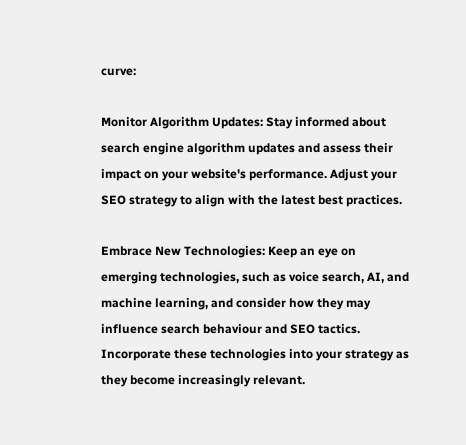curve:

Monitor Algorithm Updates: Stay informed about search engine algorithm updates and assess their impact on your website's performance. Adjust your SEO strategy to align with the latest best practices.

Embrace New Technologies: Keep an eye on emerging technologies, such as voice search, AI, and machine learning, and consider how they may influence search behaviour and SEO tactics. Incorporate these technologies into your strategy as they become increasingly relevant.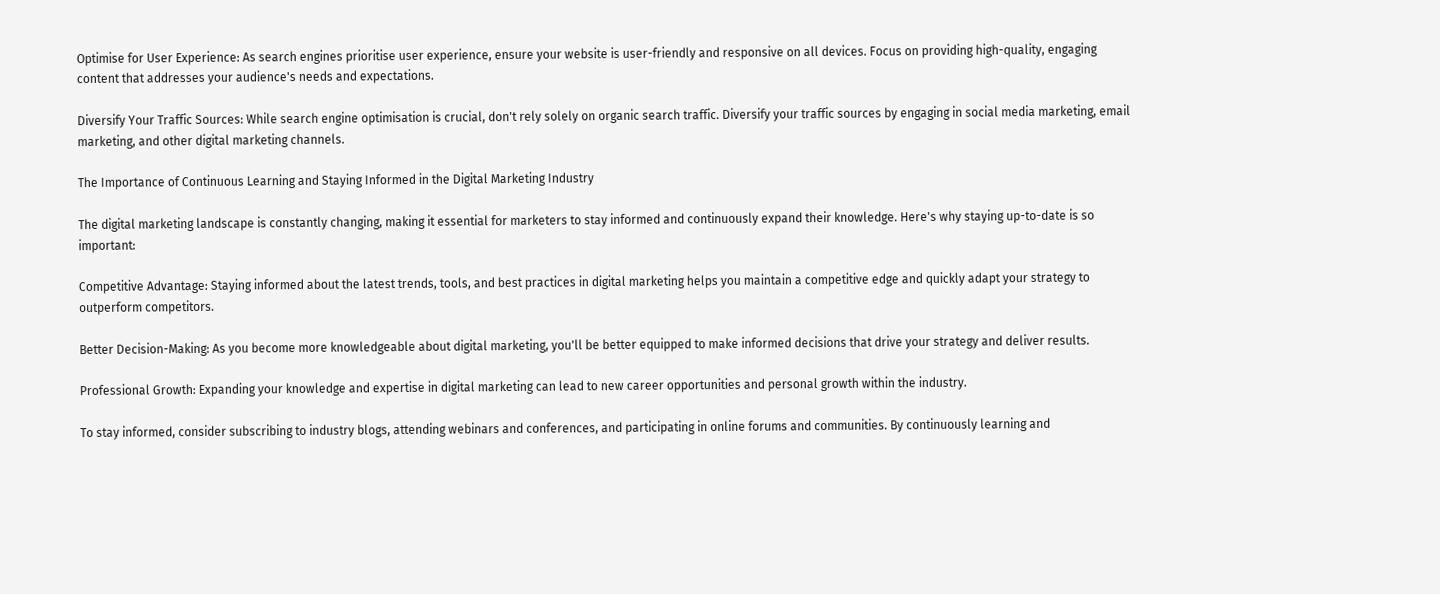Optimise for User Experience: As search engines prioritise user experience, ensure your website is user-friendly and responsive on all devices. Focus on providing high-quality, engaging content that addresses your audience's needs and expectations.

Diversify Your Traffic Sources: While search engine optimisation is crucial, don't rely solely on organic search traffic. Diversify your traffic sources by engaging in social media marketing, email marketing, and other digital marketing channels.

The Importance of Continuous Learning and Staying Informed in the Digital Marketing Industry

The digital marketing landscape is constantly changing, making it essential for marketers to stay informed and continuously expand their knowledge. Here's why staying up-to-date is so important:

Competitive Advantage: Staying informed about the latest trends, tools, and best practices in digital marketing helps you maintain a competitive edge and quickly adapt your strategy to outperform competitors.

Better Decision-Making: As you become more knowledgeable about digital marketing, you'll be better equipped to make informed decisions that drive your strategy and deliver results.

Professional Growth: Expanding your knowledge and expertise in digital marketing can lead to new career opportunities and personal growth within the industry.

To stay informed, consider subscribing to industry blogs, attending webinars and conferences, and participating in online forums and communities. By continuously learning and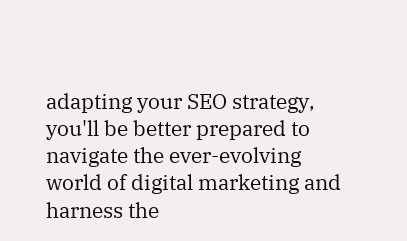adapting your SEO strategy, you'll be better prepared to navigate the ever-evolving world of digital marketing and harness the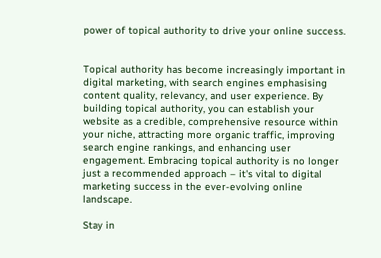power of topical authority to drive your online success.


Topical authority has become increasingly important in digital marketing, with search engines emphasising content quality, relevancy, and user experience. By building topical authority, you can establish your website as a credible, comprehensive resource within your niche, attracting more organic traffic, improving search engine rankings, and enhancing user engagement. Embracing topical authority is no longer just a recommended approach – it's vital to digital marketing success in the ever-evolving online landscape.

Stay in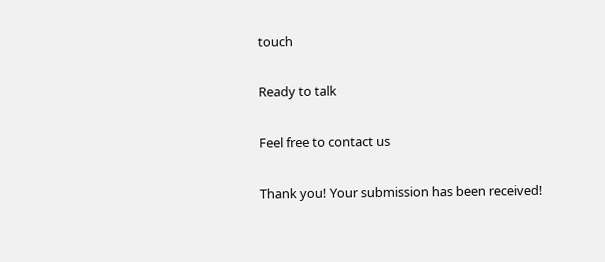touch

Ready to talk

Feel free to contact us

Thank you! Your submission has been received!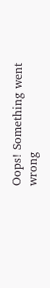Oops! Something went wrong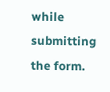while submitting the form.